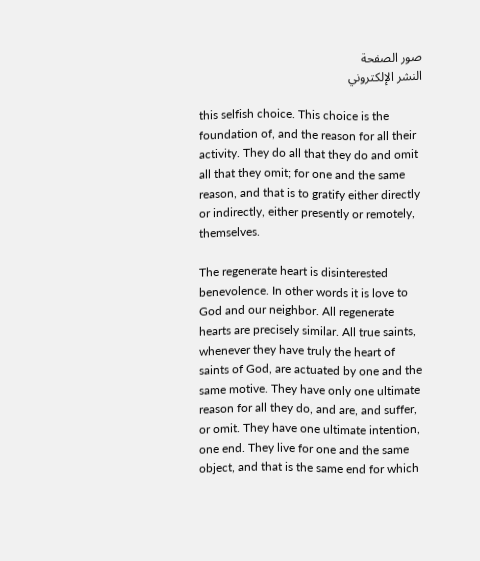صور الصفحة
النشر الإلكتروني

this selfish choice. This choice is the foundation of, and the reason for all their activity. They do all that they do and omit all that they omit; for one and the same reason, and that is to gratify either directly or indirectly, either presently or remotely, themselves.

The regenerate heart is disinterested benevolence. In other words it is love to God and our neighbor. All regenerate hearts are precisely similar. All true saints, whenever they have truly the heart of saints of God, are actuated by one and the same motive. They have only one ultimate reason for all they do, and are, and suffer, or omit. They have one ultimate intention, one end. They live for one and the same object, and that is the same end for which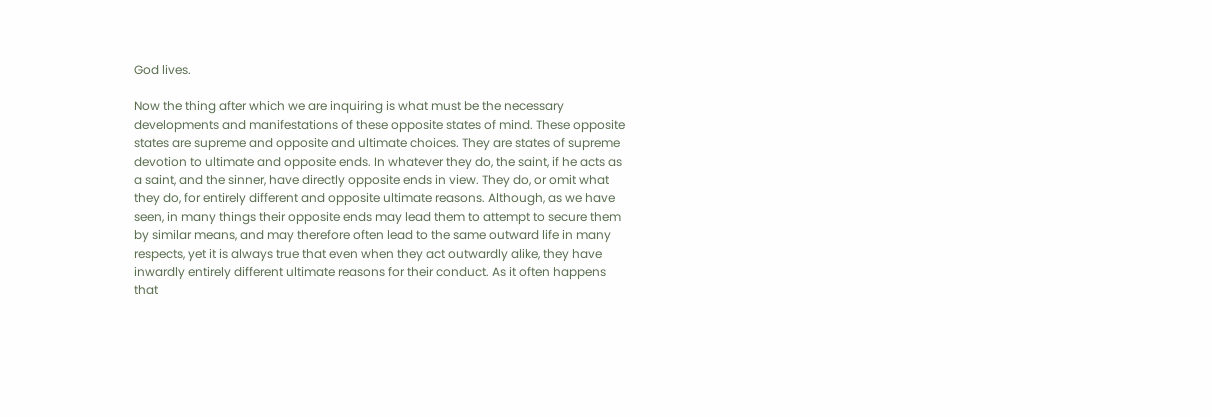God lives.

Now the thing after which we are inquiring is what must be the necessary developments and manifestations of these opposite states of mind. These opposite states are supreme and opposite and ultimate choices. They are states of supreme devotion to ultimate and opposite ends. In whatever they do, the saint, if he acts as a saint, and the sinner, have directly opposite ends in view. They do, or omit what they do, for entirely different and opposite ultimate reasons. Although, as we have seen, in many things their opposite ends may lead them to attempt to secure them by similar means, and may therefore often lead to the same outward life in many respects, yet it is always true that even when they act outwardly alike, they have inwardly entirely different ultimate reasons for their conduct. As it often happens that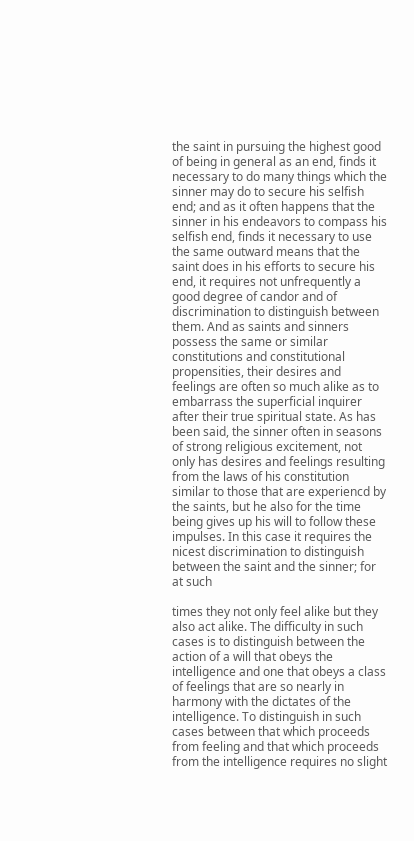the saint in pursuing the highest good of being in general as an end, finds it necessary to do many things which the sinner may do to secure his selfish end; and as it often happens that the sinner in his endeavors to compass his selfish end, finds it necessary to use the same outward means that the saint does in his efforts to secure his end, it requires not unfrequently a good degree of candor and of discrimination to distinguish between them. And as saints and sinners possess the same or similar constitutions and constitutional propensities, their desires and feelings are often so much alike as to embarrass the superficial inquirer after their true spiritual state. As has been said, the sinner often in seasons of strong religious excitement, not only has desires and feelings resulting from the laws of his constitution similar to those that are experiencd by the saints, but he also for the time being gives up his will to follow these impulses. In this case it requires the nicest discrimination to distinguish between the saint and the sinner; for at such

times they not only feel alike but they also act alike. The difficulty in such cases is to distinguish between the action of a will that obeys the intelligence and one that obeys a class of feelings that are so nearly in harmony with the dictates of the intelligence. To distinguish in such cases between that which proceeds from feeling and that which proceeds from the intelligence requires no slight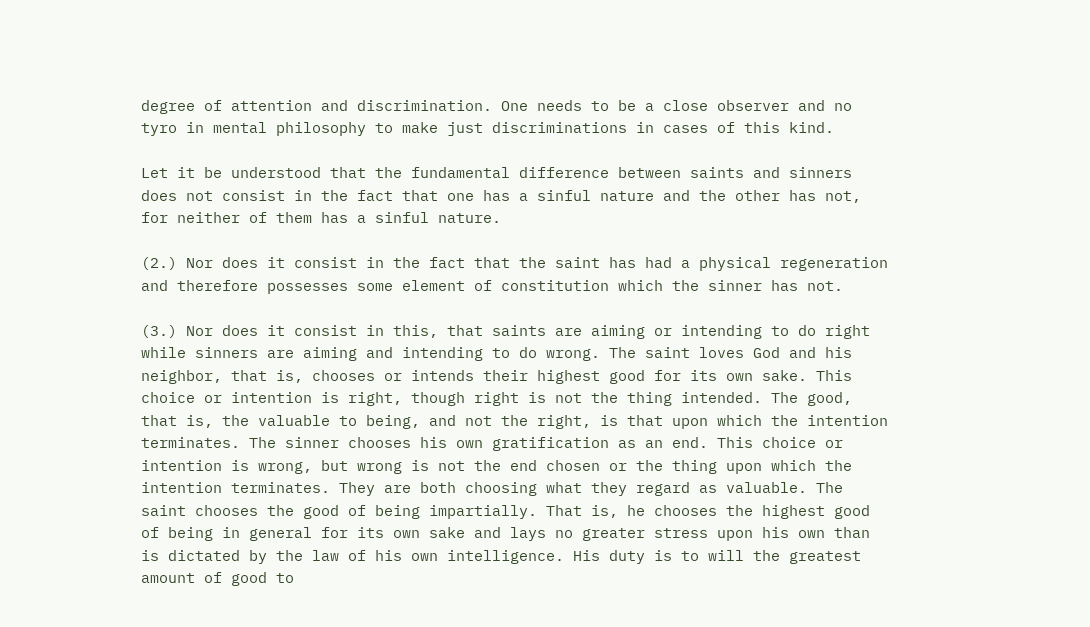degree of attention and discrimination. One needs to be a close observer and no tyro in mental philosophy to make just discriminations in cases of this kind.

Let it be understood that the fundamental difference between saints and sinners does not consist in the fact that one has a sinful nature and the other has not, for neither of them has a sinful nature.

(2.) Nor does it consist in the fact that the saint has had a physical regeneration and therefore possesses some element of constitution which the sinner has not.

(3.) Nor does it consist in this, that saints are aiming or intending to do right while sinners are aiming and intending to do wrong. The saint loves God and his neighbor, that is, chooses or intends their highest good for its own sake. This choice or intention is right, though right is not the thing intended. The good, that is, the valuable to being, and not the right, is that upon which the intention terminates. The sinner chooses his own gratification as an end. This choice or intention is wrong, but wrong is not the end chosen or the thing upon which the intention terminates. They are both choosing what they regard as valuable. The saint chooses the good of being impartially. That is, he chooses the highest good of being in general for its own sake and lays no greater stress upon his own than is dictated by the law of his own intelligence. His duty is to will the greatest amount of good to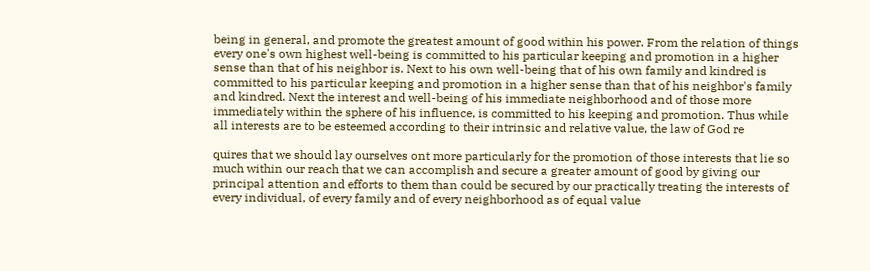being in general, and promote the greatest amount of good within his power. From the relation of things every one's own highest well-being is committed to his particular keeping and promotion in a higher sense than that of his neighbor is. Next to his own well-being that of his own family and kindred is committed to his particular keeping and promotion in a higher sense than that of his neighbor's family and kindred. Next the interest and well-being of his immediate neighborhood and of those more immediately within the sphere of his influence, is committed to his keeping and promotion. Thus while all interests are to be esteemed according to their intrinsic and relative value, the law of God re

quires that we should lay ourselves ont more particularly for the promotion of those interests that lie so much within our reach that we can accomplish and secure a greater amount of good by giving our principal attention and efforts to them than could be secured by our practically treating the interests of every individual, of every family and of every neighborhood as of equal value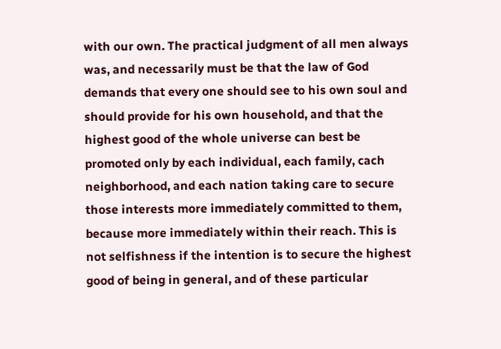with our own. The practical judgment of all men always was, and necessarily must be that the law of God demands that every one should see to his own soul and should provide for his own household, and that the highest good of the whole universe can best be promoted only by each individual, each family, cach neighborhood, and each nation taking care to secure those interests more immediately committed to them, because more immediately within their reach. This is not selfishness if the intention is to secure the highest good of being in general, and of these particular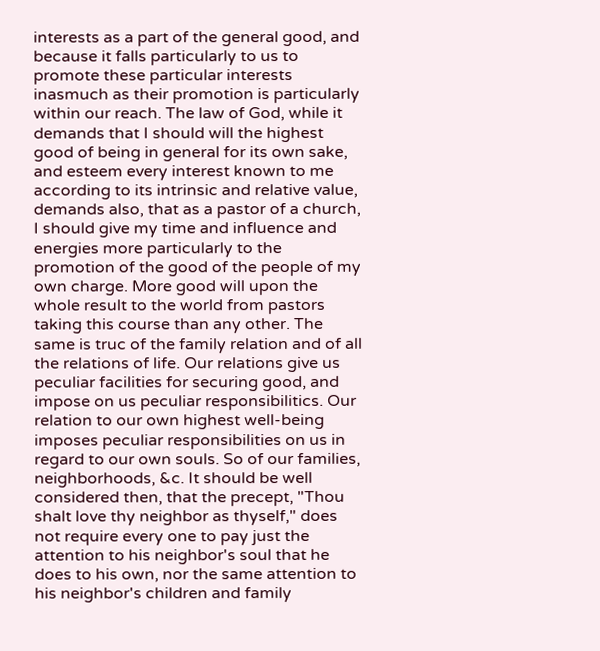interests as a part of the general good, and because it falls particularly to us to promote these particular interests inasmuch as their promotion is particularly within our reach. The law of God, while it demands that I should will the highest good of being in general for its own sake, and esteem every interest known to me according to its intrinsic and relative value, demands also, that as a pastor of a church, I should give my time and influence and energies more particularly to the promotion of the good of the people of my own charge. More good will upon the whole result to the world from pastors taking this course than any other. The same is truc of the family relation and of all the relations of life. Our relations give us peculiar facilities for securing good, and impose on us peculiar responsibilitics. Our relation to our own highest well-being imposes peculiar responsibilities on us in regard to our own souls. So of our families, neighborhoods, &c. It should be well considered then, that the precept, "Thou shalt love thy neighbor as thyself," does not require every one to pay just the attention to his neighbor's soul that he does to his own, nor the same attention to his neighbor's children and family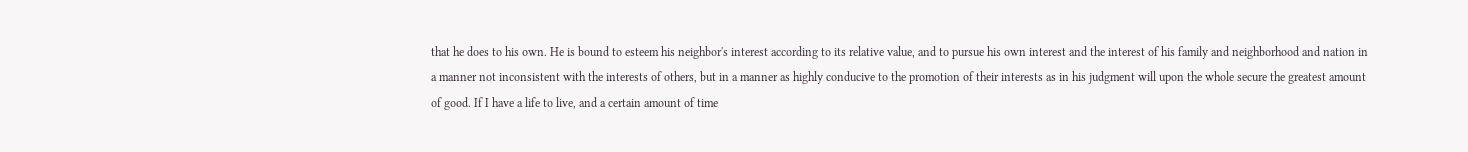that he does to his own. He is bound to esteem his neighbor's interest according to its relative value, and to pursue his own interest and the interest of his family and neighborhood and nation in a manner not inconsistent with the interests of others, but in a manner as highly conducive to the promotion of their interests as in his judgment will upon the whole secure the greatest amount of good. If I have a life to live, and a certain amount of time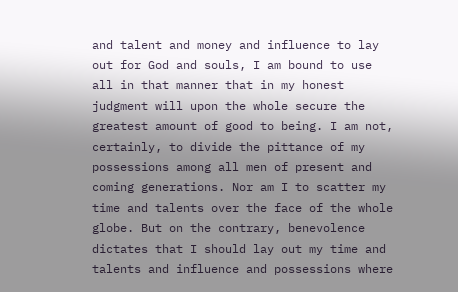and talent and money and influence to lay out for God and souls, I am bound to use all in that manner that in my honest judgment will upon the whole secure the greatest amount of good to being. I am not, certainly, to divide the pittance of my possessions among all men of present and coming generations. Nor am I to scatter my time and talents over the face of the whole globe. But on the contrary, benevolence dictates that I should lay out my time and talents and influence and possessions where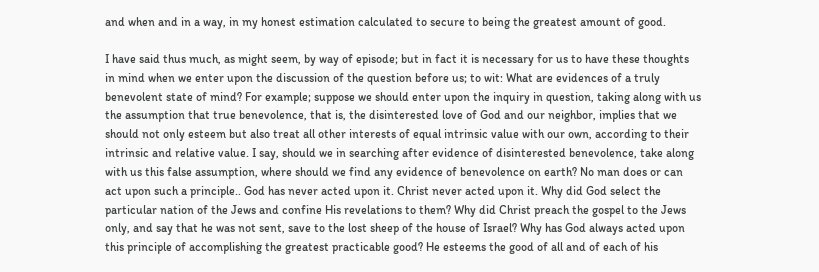and when and in a way, in my honest estimation calculated to secure to being the greatest amount of good.

I have said thus much, as might seem, by way of episode; but in fact it is necessary for us to have these thoughts in mind when we enter upon the discussion of the question before us; to wit: What are evidences of a truly benevolent state of mind? For example; suppose we should enter upon the inquiry in question, taking along with us the assumption that true benevolence, that is, the disinterested love of God and our neighbor, implies that we should not only esteem but also treat all other interests of equal intrinsic value with our own, according to their intrinsic and relative value. I say, should we in searching after evidence of disinterested benevolence, take along with us this false assumption, where should we find any evidence of benevolence on earth? No man does or can act upon such a principle.. God has never acted upon it. Christ never acted upon it. Why did God select the particular nation of the Jews and confine His revelations to them? Why did Christ preach the gospel to the Jews only, and say that he was not sent, save to the lost sheep of the house of Israel? Why has God always acted upon this principle of accomplishing the greatest practicable good? He esteems the good of all and of each of his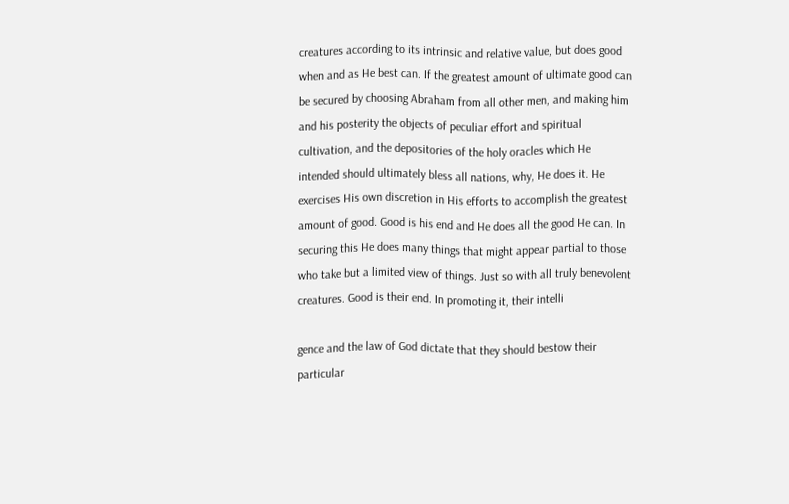creatures according to its intrinsic and relative value, but does good when and as He best can. If the greatest amount of ultimate good can be secured by choosing Abraham from all other men, and making him and his posterity the objects of peculiar effort and spiritual cultivation, and the depositories of the holy oracles which He intended should ultimately bless all nations, why, He does it. He exercises His own discretion in His efforts to accomplish the greatest amount of good. Good is his end and He does all the good He can. In securing this He does many things that might appear partial to those who take but a limited view of things. Just so with all truly benevolent creatures. Good is their end. In promoting it, their intelli

gence and the law of God dictate that they should bestow their particular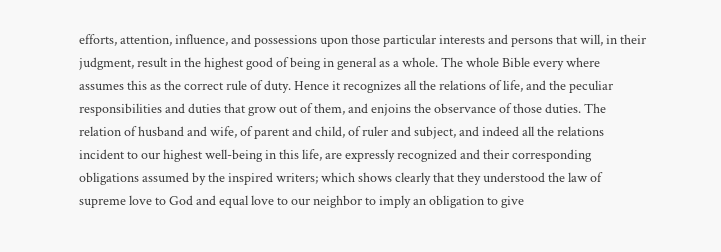efforts, attention, influence, and possessions upon those particular interests and persons that will, in their judgment, result in the highest good of being in general as a whole. The whole Bible every where assumes this as the correct rule of duty. Hence it recognizes all the relations of life, and the peculiar responsibilities and duties that grow out of them, and enjoins the observance of those duties. The relation of husband and wife, of parent and child, of ruler and subject, and indeed all the relations incident to our highest well-being in this life, are expressly recognized and their corresponding obligations assumed by the inspired writers; which shows clearly that they understood the law of supreme love to God and equal love to our neighbor to imply an obligation to give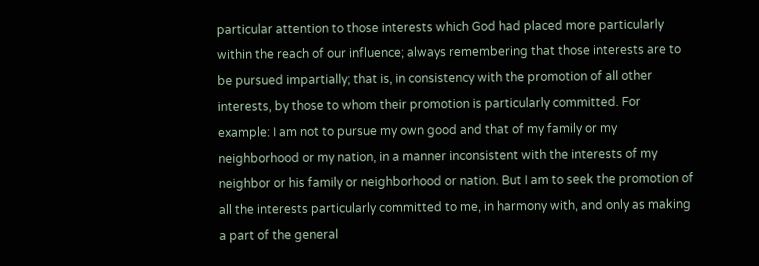particular attention to those interests which God had placed more particularly within the reach of our influence; always remembering that those interests are to be pursued impartially; that is, in consistency with the promotion of all other interests, by those to whom their promotion is particularly committed. For example: I am not to pursue my own good and that of my family or my neighborhood or my nation, in a manner inconsistent with the interests of my neighbor or his family or neighborhood or nation. But I am to seek the promotion of all the interests particularly committed to me, in harmony with, and only as making a part of the general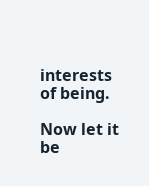interests of being.

Now let it be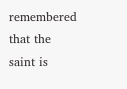remembered that the saint is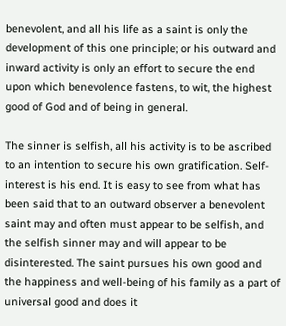benevolent, and all his life as a saint is only the development of this one principle; or his outward and inward activity is only an effort to secure the end upon which benevolence fastens, to wit, the highest good of God and of being in general.

The sinner is selfish, all his activity is to be ascribed to an intention to secure his own gratification. Self-interest is his end. It is easy to see from what has been said that to an outward observer a benevolent saint may and often must appear to be selfish, and the selfish sinner may and will appear to be disinterested. The saint pursues his own good and the happiness and well-being of his family as a part of universal good and does it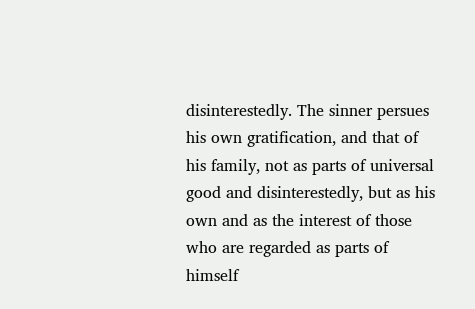disinterestedly. The sinner persues his own gratification, and that of his family, not as parts of universal good and disinterestedly, but as his own and as the interest of those who are regarded as parts of himself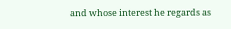and whose interest he regards as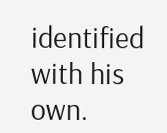identified with his own.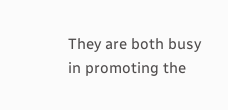They are both busy in promoting the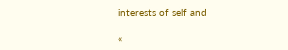interests of self and

«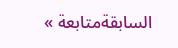السابقةمتابعة »